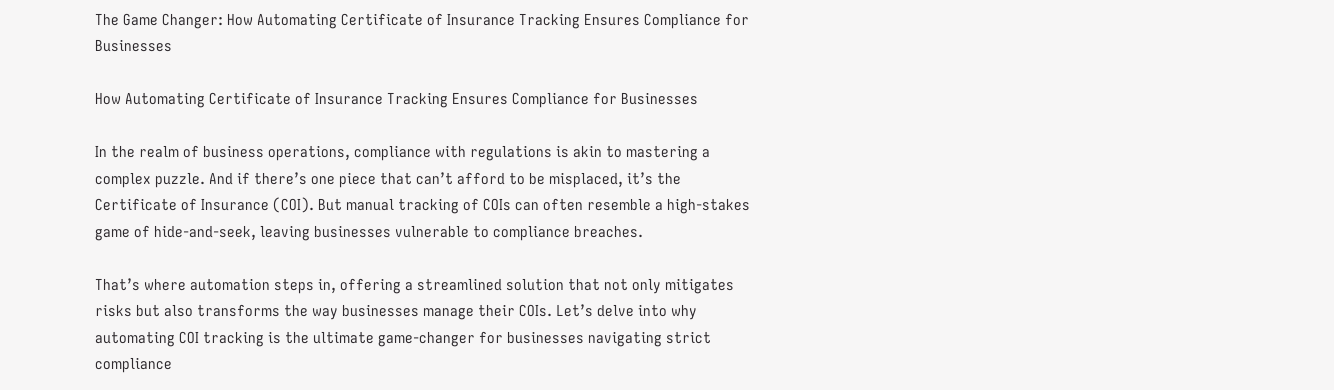The Game Changer: How Automating Certificate of Insurance Tracking Ensures Compliance for Businesses

How Automating Certificate of Insurance Tracking Ensures Compliance for Businesses

In the realm of business operations, compliance with regulations is akin to mastering a complex puzzle. And if there’s one piece that can’t afford to be misplaced, it’s the Certificate of Insurance (COI). But manual tracking of COIs can often resemble a high-stakes game of hide-and-seek, leaving businesses vulnerable to compliance breaches.

That’s where automation steps in, offering a streamlined solution that not only mitigates risks but also transforms the way businesses manage their COIs. Let’s delve into why automating COI tracking is the ultimate game-changer for businesses navigating strict compliance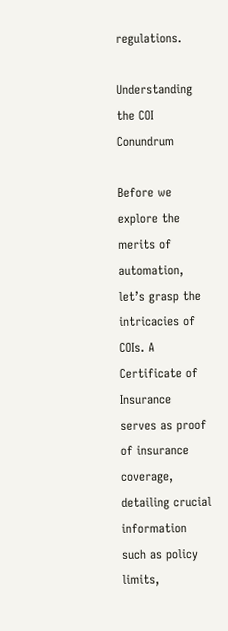regulations.

Understanding the COI Conundrum

Before we explore the merits of automation, let’s grasp the intricacies of COIs. A Certificate of Insurance serves as proof of insurance coverage, detailing crucial information such as policy limits,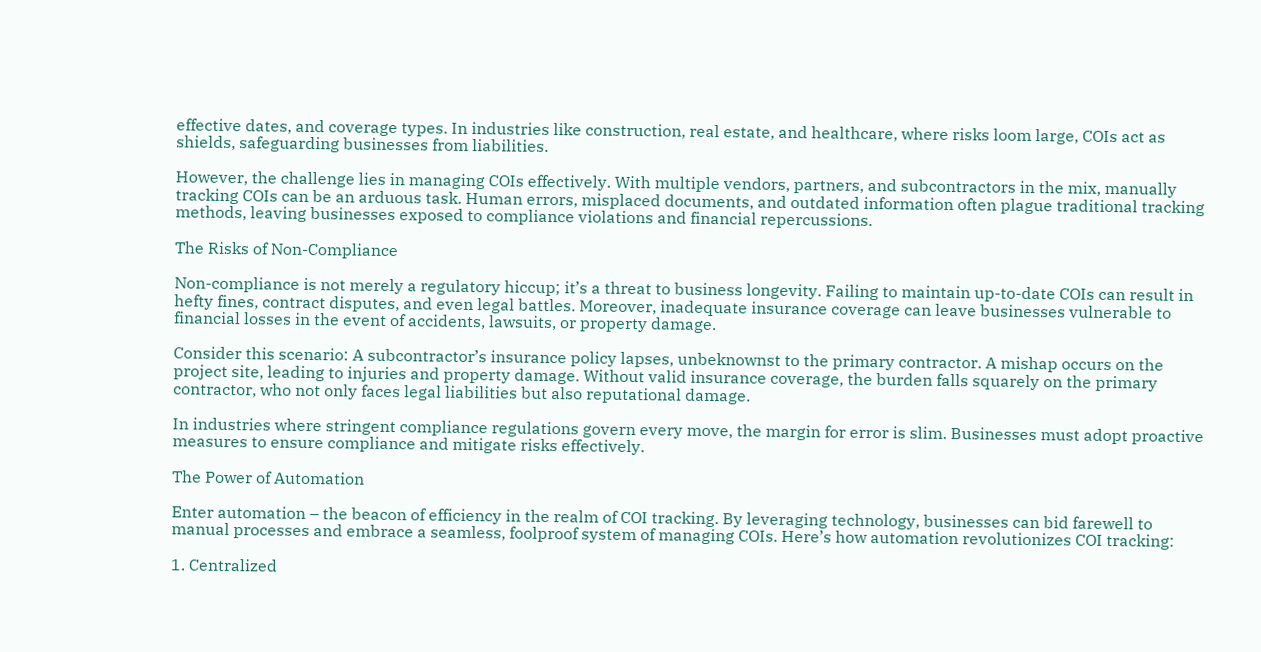effective dates, and coverage types. In industries like construction, real estate, and healthcare, where risks loom large, COIs act as shields, safeguarding businesses from liabilities.

However, the challenge lies in managing COIs effectively. With multiple vendors, partners, and subcontractors in the mix, manually tracking COIs can be an arduous task. Human errors, misplaced documents, and outdated information often plague traditional tracking methods, leaving businesses exposed to compliance violations and financial repercussions.

The Risks of Non-Compliance

Non-compliance is not merely a regulatory hiccup; it’s a threat to business longevity. Failing to maintain up-to-date COIs can result in hefty fines, contract disputes, and even legal battles. Moreover, inadequate insurance coverage can leave businesses vulnerable to financial losses in the event of accidents, lawsuits, or property damage.

Consider this scenario: A subcontractor’s insurance policy lapses, unbeknownst to the primary contractor. A mishap occurs on the project site, leading to injuries and property damage. Without valid insurance coverage, the burden falls squarely on the primary contractor, who not only faces legal liabilities but also reputational damage.

In industries where stringent compliance regulations govern every move, the margin for error is slim. Businesses must adopt proactive measures to ensure compliance and mitigate risks effectively.

The Power of Automation

Enter automation – the beacon of efficiency in the realm of COI tracking. By leveraging technology, businesses can bid farewell to manual processes and embrace a seamless, foolproof system of managing COIs. Here’s how automation revolutionizes COI tracking:

1. Centralized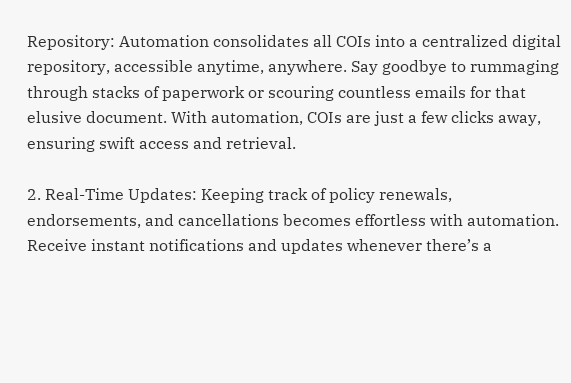Repository: Automation consolidates all COIs into a centralized digital repository, accessible anytime, anywhere. Say goodbye to rummaging through stacks of paperwork or scouring countless emails for that elusive document. With automation, COIs are just a few clicks away, ensuring swift access and retrieval.

2. Real-Time Updates: Keeping track of policy renewals, endorsements, and cancellations becomes effortless with automation. Receive instant notifications and updates whenever there’s a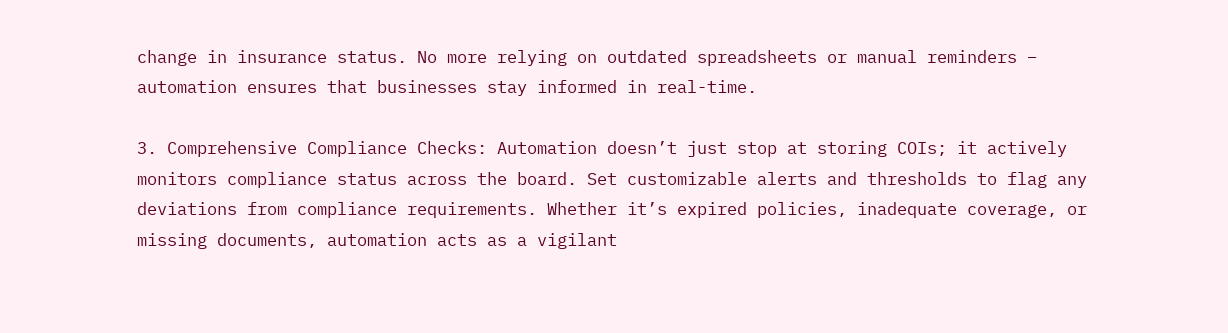change in insurance status. No more relying on outdated spreadsheets or manual reminders – automation ensures that businesses stay informed in real-time.

3. Comprehensive Compliance Checks: Automation doesn’t just stop at storing COIs; it actively monitors compliance status across the board. Set customizable alerts and thresholds to flag any deviations from compliance requirements. Whether it’s expired policies, inadequate coverage, or missing documents, automation acts as a vigilant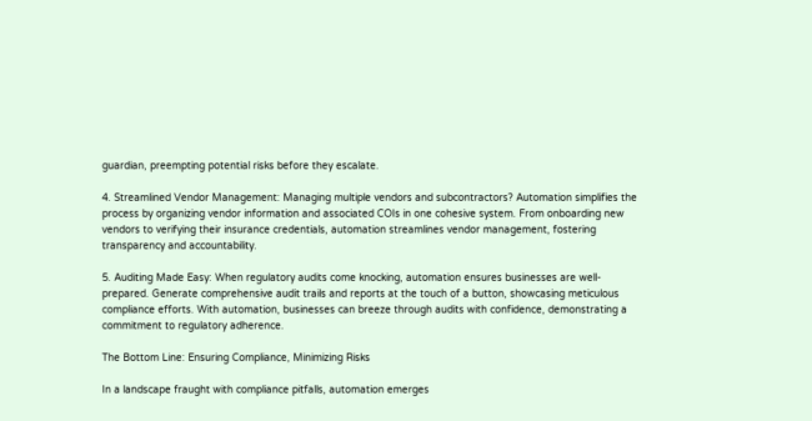guardian, preempting potential risks before they escalate.

4. Streamlined Vendor Management: Managing multiple vendors and subcontractors? Automation simplifies the process by organizing vendor information and associated COIs in one cohesive system. From onboarding new vendors to verifying their insurance credentials, automation streamlines vendor management, fostering transparency and accountability.

5. Auditing Made Easy: When regulatory audits come knocking, automation ensures businesses are well-prepared. Generate comprehensive audit trails and reports at the touch of a button, showcasing meticulous compliance efforts. With automation, businesses can breeze through audits with confidence, demonstrating a commitment to regulatory adherence.

The Bottom Line: Ensuring Compliance, Minimizing Risks

In a landscape fraught with compliance pitfalls, automation emerges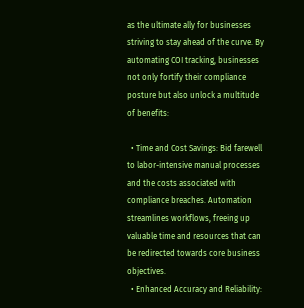as the ultimate ally for businesses striving to stay ahead of the curve. By automating COI tracking, businesses not only fortify their compliance posture but also unlock a multitude of benefits:

  • Time and Cost Savings: Bid farewell to labor-intensive manual processes and the costs associated with compliance breaches. Automation streamlines workflows, freeing up valuable time and resources that can be redirected towards core business objectives.
  • Enhanced Accuracy and Reliability: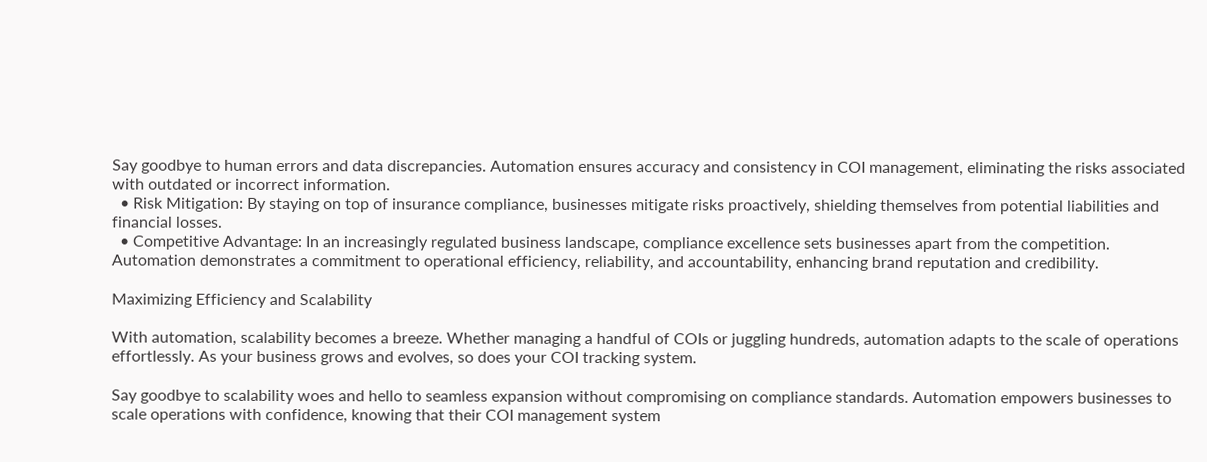Say goodbye to human errors and data discrepancies. Automation ensures accuracy and consistency in COI management, eliminating the risks associated with outdated or incorrect information.
  • Risk Mitigation: By staying on top of insurance compliance, businesses mitigate risks proactively, shielding themselves from potential liabilities and financial losses.
  • Competitive Advantage: In an increasingly regulated business landscape, compliance excellence sets businesses apart from the competition. Automation demonstrates a commitment to operational efficiency, reliability, and accountability, enhancing brand reputation and credibility.

Maximizing Efficiency and Scalability

With automation, scalability becomes a breeze. Whether managing a handful of COIs or juggling hundreds, automation adapts to the scale of operations effortlessly. As your business grows and evolves, so does your COI tracking system.

Say goodbye to scalability woes and hello to seamless expansion without compromising on compliance standards. Automation empowers businesses to scale operations with confidence, knowing that their COI management system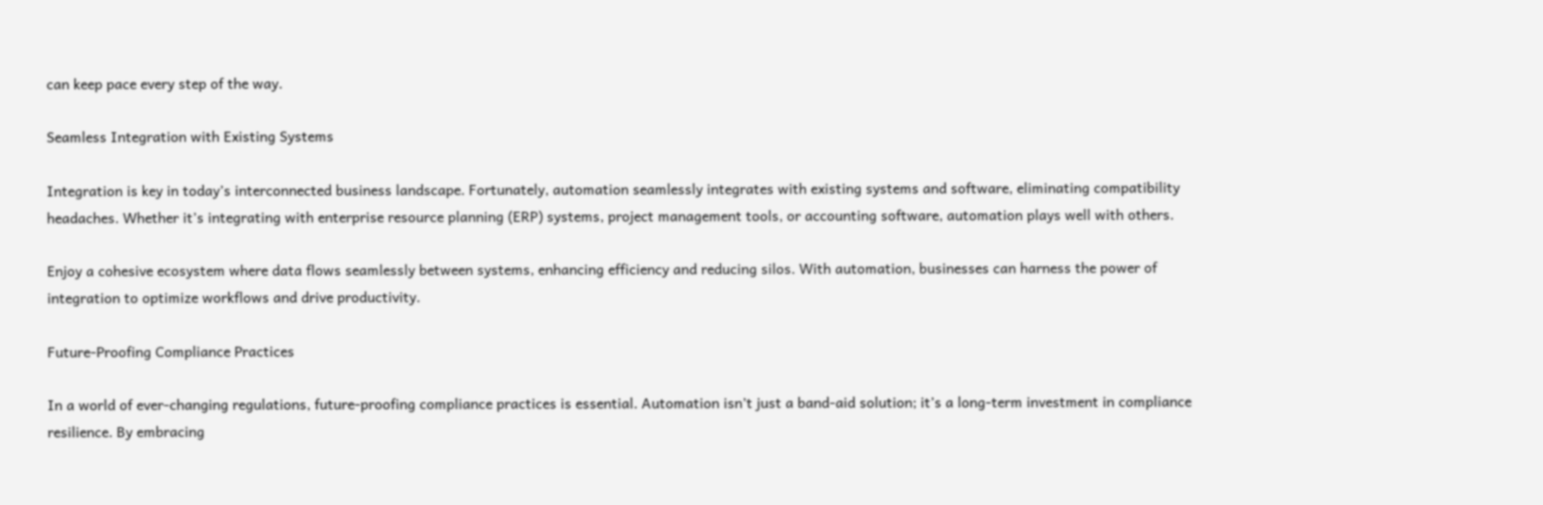can keep pace every step of the way.

Seamless Integration with Existing Systems

Integration is key in today’s interconnected business landscape. Fortunately, automation seamlessly integrates with existing systems and software, eliminating compatibility headaches. Whether it’s integrating with enterprise resource planning (ERP) systems, project management tools, or accounting software, automation plays well with others.

Enjoy a cohesive ecosystem where data flows seamlessly between systems, enhancing efficiency and reducing silos. With automation, businesses can harness the power of integration to optimize workflows and drive productivity.

Future-Proofing Compliance Practices

In a world of ever-changing regulations, future-proofing compliance practices is essential. Automation isn’t just a band-aid solution; it’s a long-term investment in compliance resilience. By embracing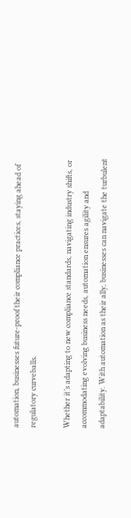automation, businesses future-proof their compliance practices, staying ahead of regulatory curveballs.

Whether it’s adapting to new compliance standards, navigating industry shifts, or accommodating evolving business needs, automation ensures agility and adaptability. With automation as their ally, businesses can navigate the turbulent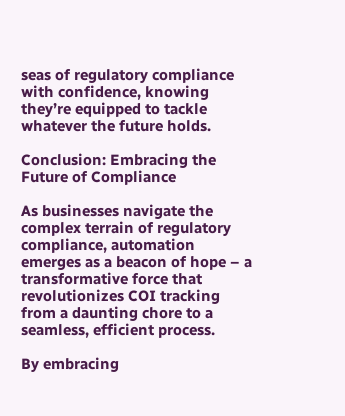seas of regulatory compliance with confidence, knowing they’re equipped to tackle whatever the future holds.

Conclusion: Embracing the Future of Compliance

As businesses navigate the complex terrain of regulatory compliance, automation emerges as a beacon of hope – a transformative force that revolutionizes COI tracking from a daunting chore to a seamless, efficient process.

By embracing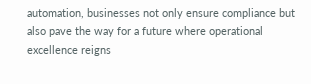automation, businesses not only ensure compliance but also pave the way for a future where operational excellence reigns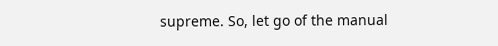supreme. So, let go of the manual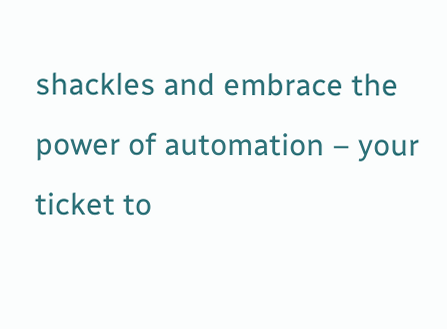shackles and embrace the power of automation – your ticket to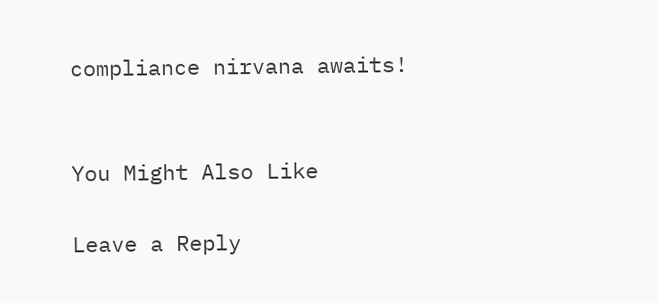compliance nirvana awaits!


You Might Also Like

Leave a Reply